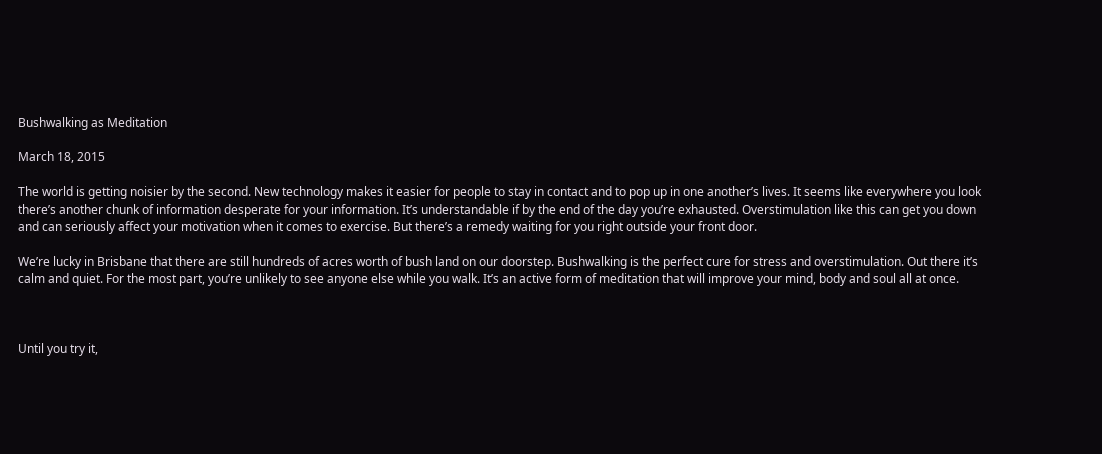Bushwalking as Meditation

March 18, 2015

The world is getting noisier by the second. New technology makes it easier for people to stay in contact and to pop up in one another’s lives. It seems like everywhere you look there’s another chunk of information desperate for your information. It’s understandable if by the end of the day you’re exhausted. Overstimulation like this can get you down and can seriously affect your motivation when it comes to exercise. But there’s a remedy waiting for you right outside your front door.

We’re lucky in Brisbane that there are still hundreds of acres worth of bush land on our doorstep. Bushwalking is the perfect cure for stress and overstimulation. Out there it’s calm and quiet. For the most part, you’re unlikely to see anyone else while you walk. It’s an active form of meditation that will improve your mind, body and soul all at once.



Until you try it,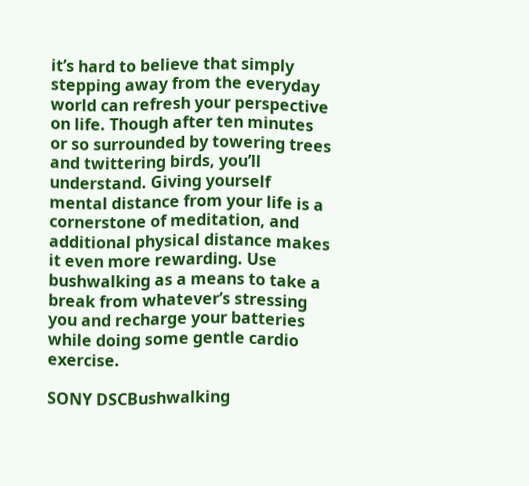it’s hard to believe that simply stepping away from the everyday world can refresh your perspective on life. Though after ten minutes or so surrounded by towering trees and twittering birds, you’ll understand. Giving yourself mental distance from your life is a cornerstone of meditation, and additional physical distance makes it even more rewarding. Use bushwalking as a means to take a break from whatever’s stressing you and recharge your batteries while doing some gentle cardio exercise.

SONY DSCBushwalking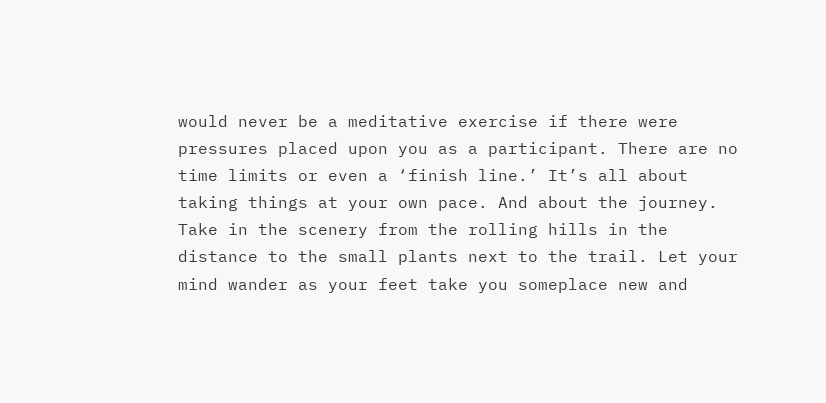would never be a meditative exercise if there were pressures placed upon you as a participant. There are no time limits or even a ‘finish line.’ It’s all about taking things at your own pace. And about the journey. Take in the scenery from the rolling hills in the distance to the small plants next to the trail. Let your mind wander as your feet take you someplace new and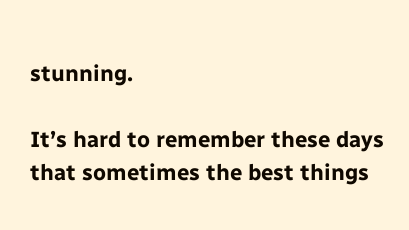stunning.

It’s hard to remember these days that sometimes the best things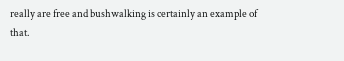really are free and bushwalking is certainly an example of that.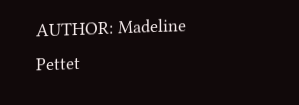AUTHOR: Madeline Pettet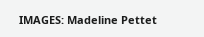IMAGES: Madeline Pettet